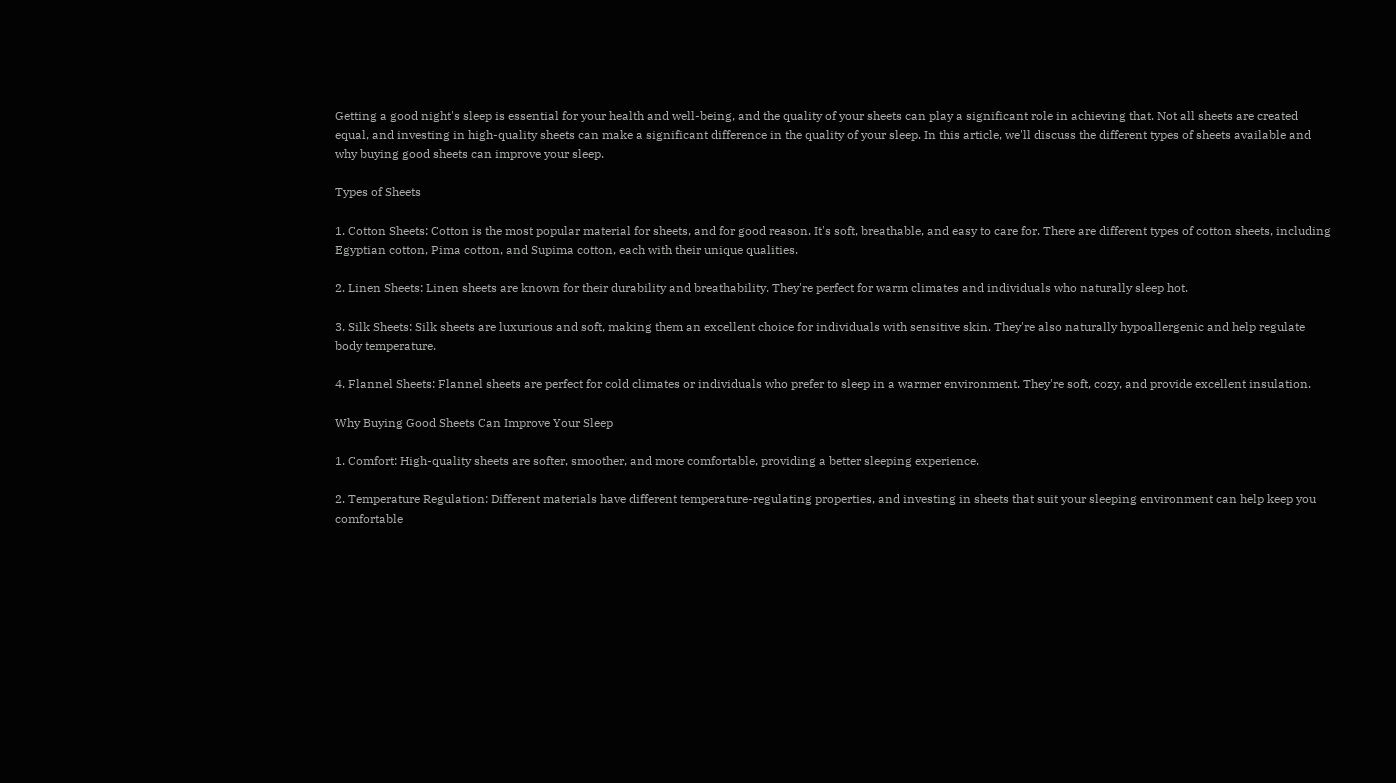Getting a good night's sleep is essential for your health and well-being, and the quality of your sheets can play a significant role in achieving that. Not all sheets are created equal, and investing in high-quality sheets can make a significant difference in the quality of your sleep. In this article, we'll discuss the different types of sheets available and why buying good sheets can improve your sleep.

Types of Sheets

1. Cotton Sheets: Cotton is the most popular material for sheets, and for good reason. It's soft, breathable, and easy to care for. There are different types of cotton sheets, including Egyptian cotton, Pima cotton, and Supima cotton, each with their unique qualities.

2. Linen Sheets: Linen sheets are known for their durability and breathability. They're perfect for warm climates and individuals who naturally sleep hot.

3. Silk Sheets: Silk sheets are luxurious and soft, making them an excellent choice for individuals with sensitive skin. They're also naturally hypoallergenic and help regulate body temperature.

4. Flannel Sheets: Flannel sheets are perfect for cold climates or individuals who prefer to sleep in a warmer environment. They're soft, cozy, and provide excellent insulation.

Why Buying Good Sheets Can Improve Your Sleep

1. Comfort: High-quality sheets are softer, smoother, and more comfortable, providing a better sleeping experience.

2. Temperature Regulation: Different materials have different temperature-regulating properties, and investing in sheets that suit your sleeping environment can help keep you comfortable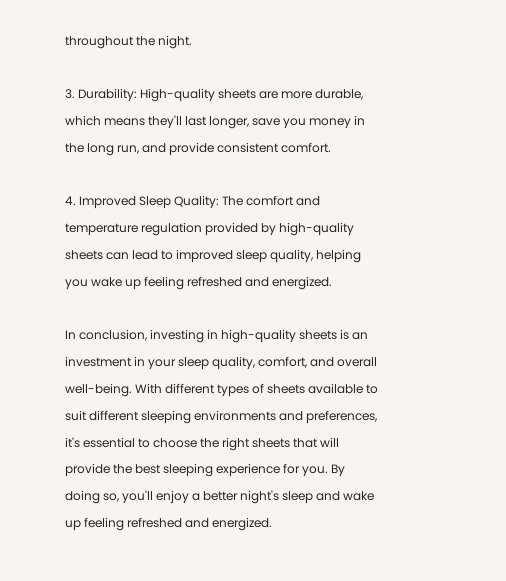throughout the night.

3. Durability: High-quality sheets are more durable, which means they'll last longer, save you money in the long run, and provide consistent comfort.

4. Improved Sleep Quality: The comfort and temperature regulation provided by high-quality sheets can lead to improved sleep quality, helping you wake up feeling refreshed and energized.

In conclusion, investing in high-quality sheets is an investment in your sleep quality, comfort, and overall well-being. With different types of sheets available to suit different sleeping environments and preferences, it's essential to choose the right sheets that will provide the best sleeping experience for you. By doing so, you'll enjoy a better night's sleep and wake up feeling refreshed and energized.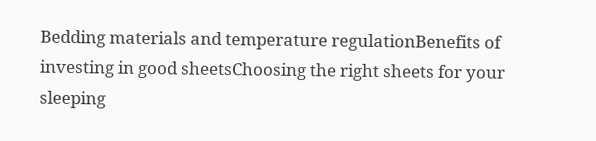Bedding materials and temperature regulationBenefits of investing in good sheetsChoosing the right sheets for your sleeping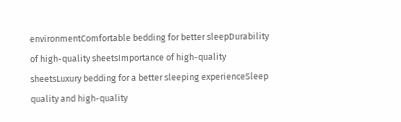environmentComfortable bedding for better sleepDurability of high-quality sheetsImportance of high-quality sheetsLuxury bedding for a better sleeping experienceSleep quality and high-quality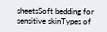sheetsSoft bedding for sensitive skinTypes of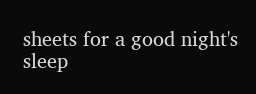sheets for a good night's sleep